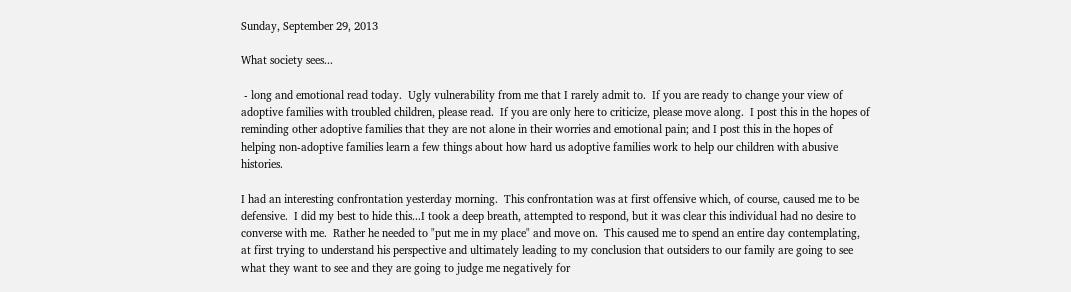Sunday, September 29, 2013

What society sees...

 - long and emotional read today.  Ugly vulnerability from me that I rarely admit to.  If you are ready to change your view of adoptive families with troubled children, please read.  If you are only here to criticize, please move along.  I post this in the hopes of reminding other adoptive families that they are not alone in their worries and emotional pain; and I post this in the hopes of helping non-adoptive families learn a few things about how hard us adoptive families work to help our children with abusive histories.

I had an interesting confrontation yesterday morning.  This confrontation was at first offensive which, of course, caused me to be defensive.  I did my best to hide this...I took a deep breath, attempted to respond, but it was clear this individual had no desire to converse with me.  Rather he needed to "put me in my place" and move on.  This caused me to spend an entire day contemplating, at first trying to understand his perspective and ultimately leading to my conclusion that outsiders to our family are going to see what they want to see and they are going to judge me negatively for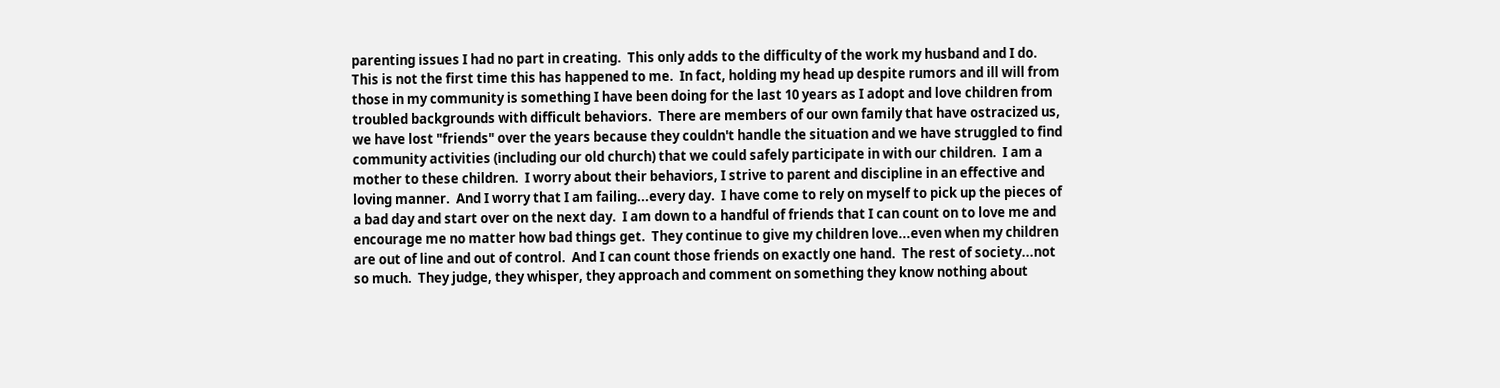parenting issues I had no part in creating.  This only adds to the difficulty of the work my husband and I do.  This is not the first time this has happened to me.  In fact, holding my head up despite rumors and ill will from those in my community is something I have been doing for the last 10 years as I adopt and love children from troubled backgrounds with difficult behaviors.  There are members of our own family that have ostracized us, we have lost "friends" over the years because they couldn't handle the situation and we have struggled to find community activities (including our old church) that we could safely participate in with our children.  I am a mother to these children.  I worry about their behaviors, I strive to parent and discipline in an effective and loving manner.  And I worry that I am failing...every day.  I have come to rely on myself to pick up the pieces of a bad day and start over on the next day.  I am down to a handful of friends that I can count on to love me and encourage me no matter how bad things get.  They continue to give my children love...even when my children are out of line and out of control.  And I can count those friends on exactly one hand.  The rest of society...not so much.  They judge, they whisper, they approach and comment on something they know nothing about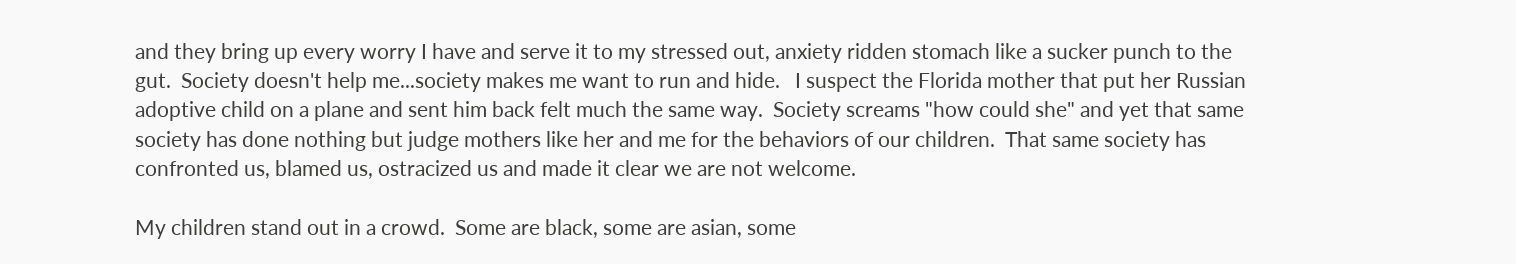and they bring up every worry I have and serve it to my stressed out, anxiety ridden stomach like a sucker punch to the gut.  Society doesn't help me...society makes me want to run and hide.   I suspect the Florida mother that put her Russian adoptive child on a plane and sent him back felt much the same way.  Society screams "how could she" and yet that same society has done nothing but judge mothers like her and me for the behaviors of our children.  That same society has confronted us, blamed us, ostracized us and made it clear we are not welcome.

My children stand out in a crowd.  Some are black, some are asian, some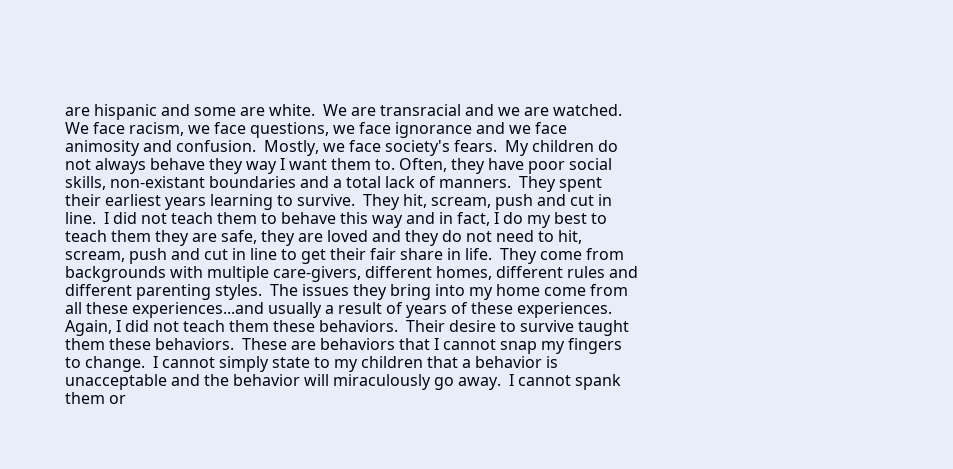are hispanic and some are white.  We are transracial and we are watched.  We face racism, we face questions, we face ignorance and we face animosity and confusion.  Mostly, we face society's fears.  My children do not always behave they way I want them to. Often, they have poor social skills, non-existant boundaries and a total lack of manners.  They spent their earliest years learning to survive.  They hit, scream, push and cut in line.  I did not teach them to behave this way and in fact, I do my best to teach them they are safe, they are loved and they do not need to hit, scream, push and cut in line to get their fair share in life.  They come from backgrounds with multiple care-givers, different homes, different rules and different parenting styles.  The issues they bring into my home come from all these experiences...and usually a result of years of these experiences.  Again, I did not teach them these behaviors.  Their desire to survive taught them these behaviors.  These are behaviors that I cannot snap my fingers to change.  I cannot simply state to my children that a behavior is unacceptable and the behavior will miraculously go away.  I cannot spank them or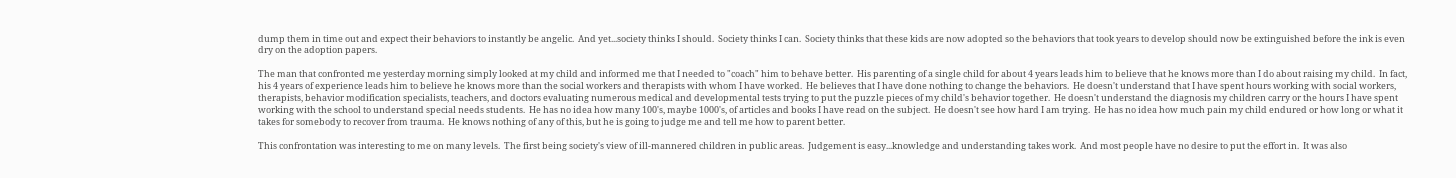dump them in time out and expect their behaviors to instantly be angelic.  And yet...society thinks I should.  Society thinks I can.  Society thinks that these kids are now adopted so the behaviors that took years to develop should now be extinguished before the ink is even dry on the adoption papers.

The man that confronted me yesterday morning simply looked at my child and informed me that I needed to "coach" him to behave better.  His parenting of a single child for about 4 years leads him to believe that he knows more than I do about raising my child.  In fact, his 4 years of experience leads him to believe he knows more than the social workers and therapists with whom I have worked.  He believes that I have done nothing to change the behaviors.  He doesn't understand that I have spent hours working with social workers, therapists, behavior modification specialists, teachers, and doctors evaluating numerous medical and developmental tests trying to put the puzzle pieces of my child's behavior together.  He doesn't understand the diagnosis my children carry or the hours I have spent working with the school to understand special needs students.  He has no idea how many 100's, maybe 1000's, of articles and books I have read on the subject.  He doesn't see how hard I am trying.  He has no idea how much pain my child endured or how long or what it takes for somebody to recover from trauma.  He knows nothing of any of this, but he is going to judge me and tell me how to parent better.

This confrontation was interesting to me on many levels.  The first being society's view of ill-mannered children in public areas.  Judgement is easy...knowledge and understanding takes work.  And most people have no desire to put the effort in.  It was also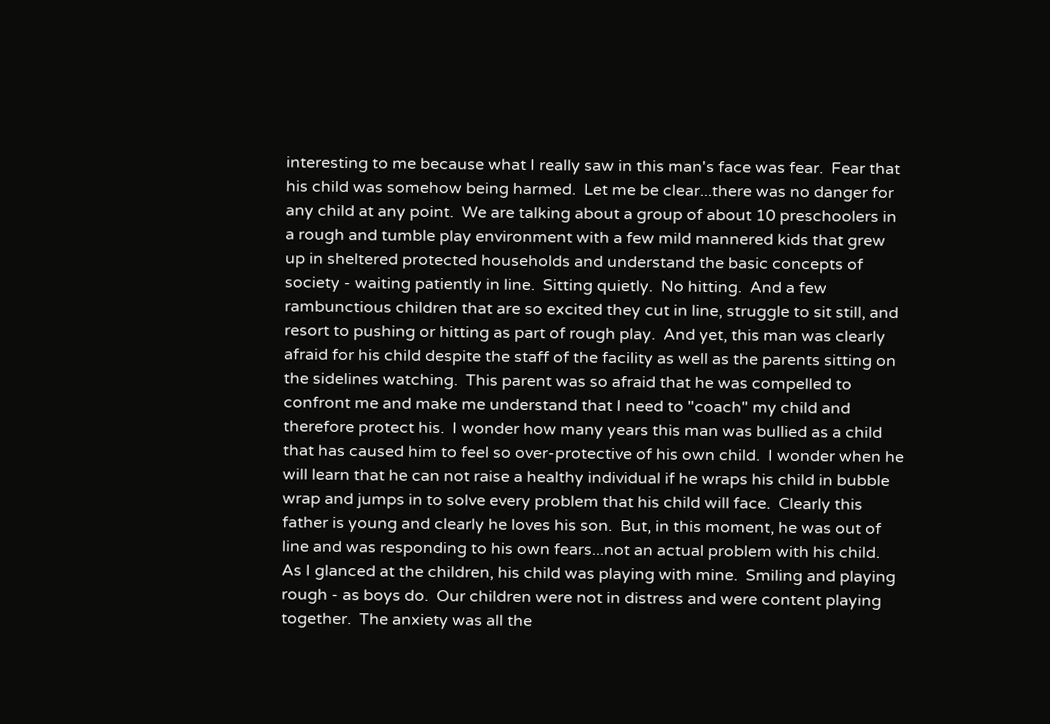interesting to me because what I really saw in this man's face was fear.  Fear that his child was somehow being harmed.  Let me be clear...there was no danger for any child at any point.  We are talking about a group of about 10 preschoolers in a rough and tumble play environment with a few mild mannered kids that grew up in sheltered protected households and understand the basic concepts of society - waiting patiently in line.  Sitting quietly.  No hitting.  And a few rambunctious children that are so excited they cut in line, struggle to sit still, and resort to pushing or hitting as part of rough play.  And yet, this man was clearly afraid for his child despite the staff of the facility as well as the parents sitting on the sidelines watching.  This parent was so afraid that he was compelled to confront me and make me understand that I need to "coach" my child and therefore protect his.  I wonder how many years this man was bullied as a child that has caused him to feel so over-protective of his own child.  I wonder when he will learn that he can not raise a healthy individual if he wraps his child in bubble wrap and jumps in to solve every problem that his child will face.  Clearly this father is young and clearly he loves his son.  But, in this moment, he was out of line and was responding to his own fears...not an actual problem with his child.  As I glanced at the children, his child was playing with mine.  Smiling and playing rough - as boys do.  Our children were not in distress and were content playing together.  The anxiety was all the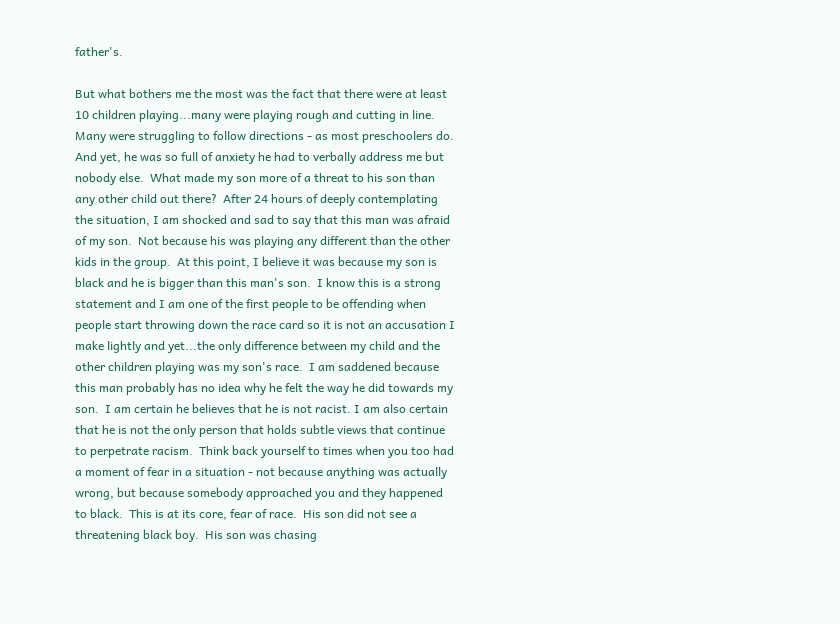father's.

But what bothers me the most was the fact that there were at least 10 children playing...many were playing rough and cutting in line.  Many were struggling to follow directions - as most preschoolers do.  And yet, he was so full of anxiety he had to verbally address me but nobody else.  What made my son more of a threat to his son than any other child out there?  After 24 hours of deeply contemplating the situation, I am shocked and sad to say that this man was afraid of my son.  Not because his was playing any different than the other kids in the group.  At this point, I believe it was because my son is  black and he is bigger than this man's son.  I know this is a strong statement and I am one of the first people to be offending when people start throwing down the race card so it is not an accusation I make lightly and yet...the only difference between my child and the other children playing was my son's race.  I am saddened because this man probably has no idea why he felt the way he did towards my son.  I am certain he believes that he is not racist. I am also certain that he is not the only person that holds subtle views that continue to perpetrate racism.  Think back yourself to times when you too had a moment of fear in a situation - not because anything was actually wrong, but because somebody approached you and they happened to black.  This is at its core, fear of race.  His son did not see a threatening black boy.  His son was chasing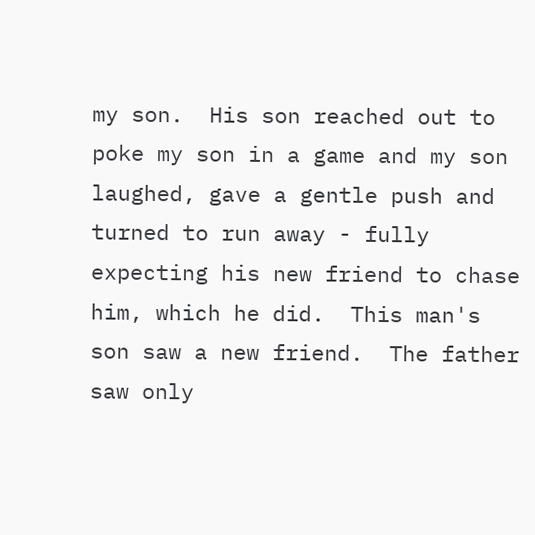my son.  His son reached out to poke my son in a game and my son laughed, gave a gentle push and turned to run away - fully expecting his new friend to chase him, which he did.  This man's son saw a new friend.  The father saw only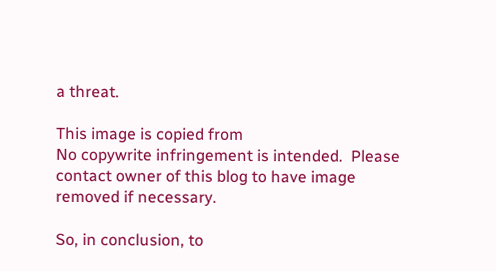a threat.

This image is copied from
No copywrite infringement is intended.  Please contact owner of this blog to have image removed if necessary.

So, in conclusion, to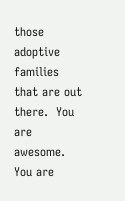those adoptive families that are out there.  You are awesome.  You are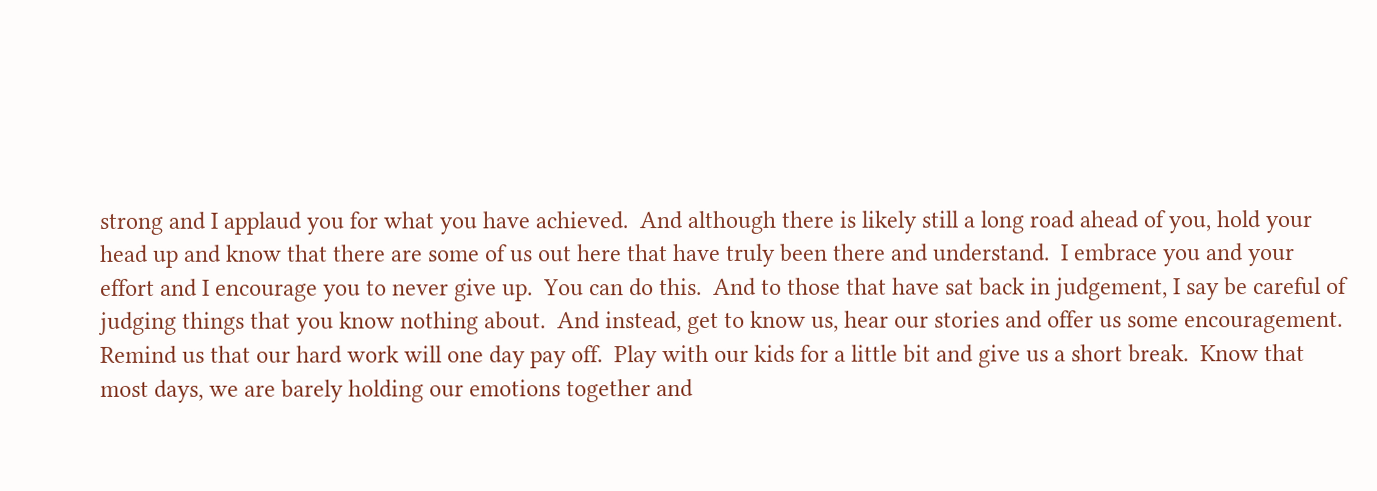strong and I applaud you for what you have achieved.  And although there is likely still a long road ahead of you, hold your head up and know that there are some of us out here that have truly been there and understand.  I embrace you and your effort and I encourage you to never give up.  You can do this.  And to those that have sat back in judgement, I say be careful of judging things that you know nothing about.  And instead, get to know us, hear our stories and offer us some encouragement.  Remind us that our hard work will one day pay off.  Play with our kids for a little bit and give us a short break.  Know that most days, we are barely holding our emotions together and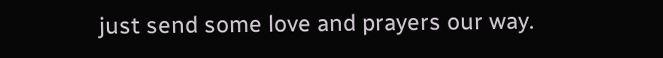just send some love and prayers our way.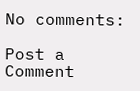No comments:

Post a Comment